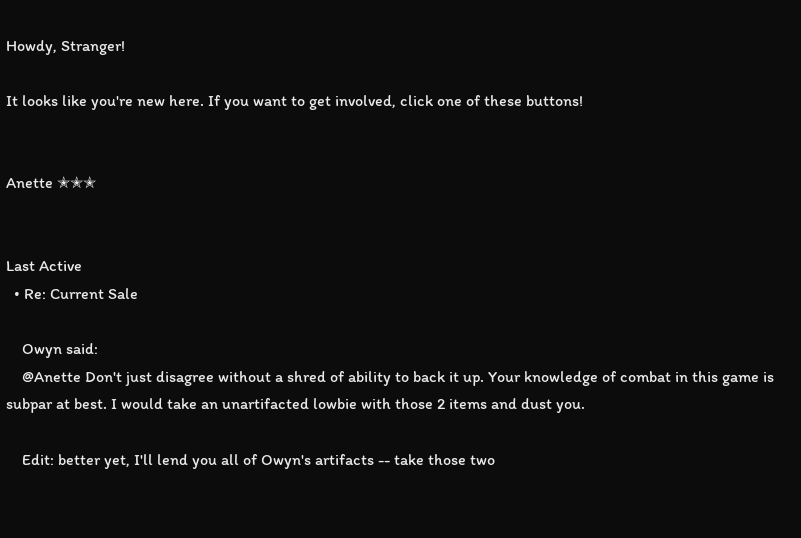Howdy, Stranger!

It looks like you're new here. If you want to get involved, click one of these buttons!


Anette ✭✭✭


Last Active
  • Re: Current Sale

    Owyn said:
    @Anette Don't just disagree without a shred of ability to back it up. Your knowledge of combat in this game is subpar at best. I would take an unartifacted lowbie with those 2 items and dust you.

    Edit: better yet, I'll lend you all of Owyn's artifacts -- take those two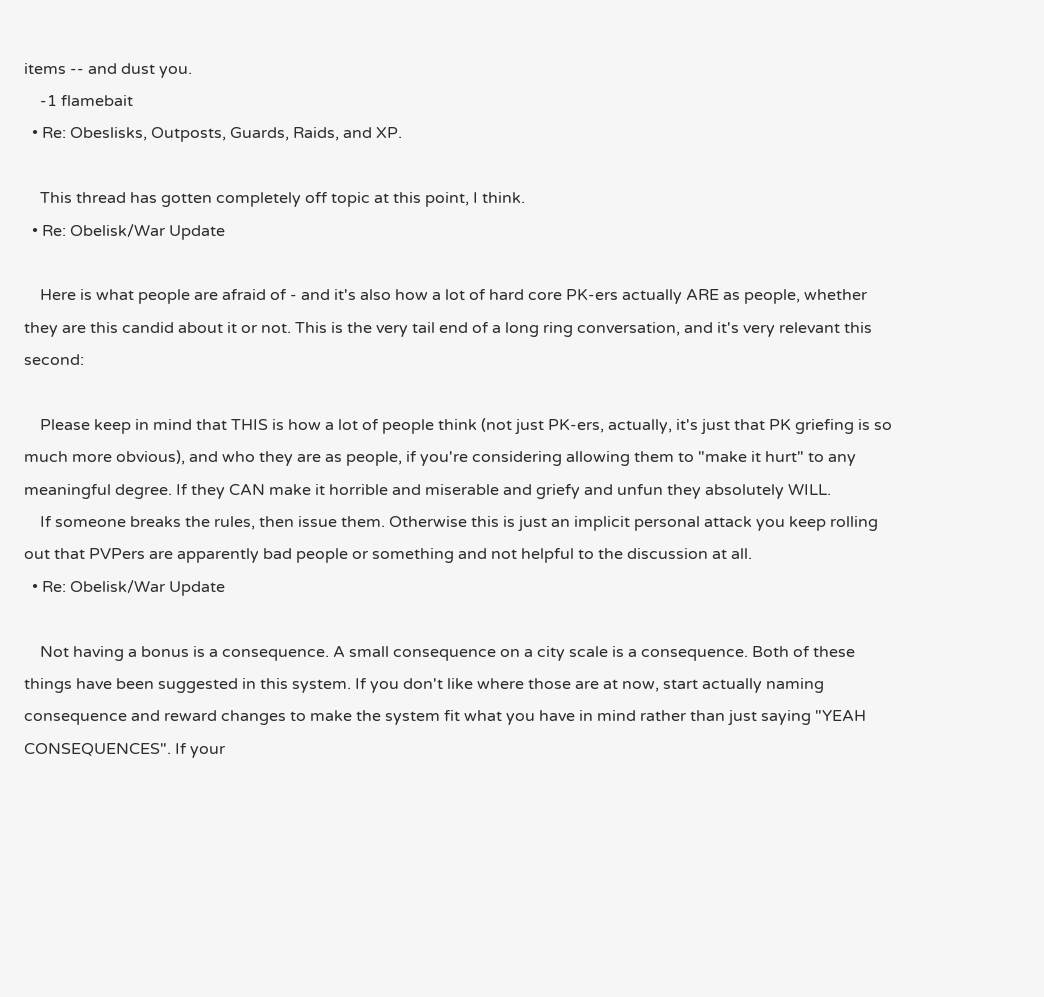items -- and dust you.
    -1 flamebait
  • Re: Obeslisks, Outposts, Guards, Raids, and XP.

    This thread has gotten completely off topic at this point, I think.
  • Re: Obelisk/War Update

    Here is what people are afraid of - and it's also how a lot of hard core PK-ers actually ARE as people, whether they are this candid about it or not. This is the very tail end of a long ring conversation, and it's very relevant this second:

    Please keep in mind that THIS is how a lot of people think (not just PK-ers, actually, it's just that PK griefing is so much more obvious), and who they are as people, if you're considering allowing them to "make it hurt" to any meaningful degree. If they CAN make it horrible and miserable and griefy and unfun they absolutely WILL.
    If someone breaks the rules, then issue them. Otherwise this is just an implicit personal attack you keep rolling out that PVPers are apparently bad people or something and not helpful to the discussion at all.
  • Re: Obelisk/War Update

    Not having a bonus is a consequence. A small consequence on a city scale is a consequence. Both of these things have been suggested in this system. If you don't like where those are at now, start actually naming consequence and reward changes to make the system fit what you have in mind rather than just saying "YEAH CONSEQUENCES". If your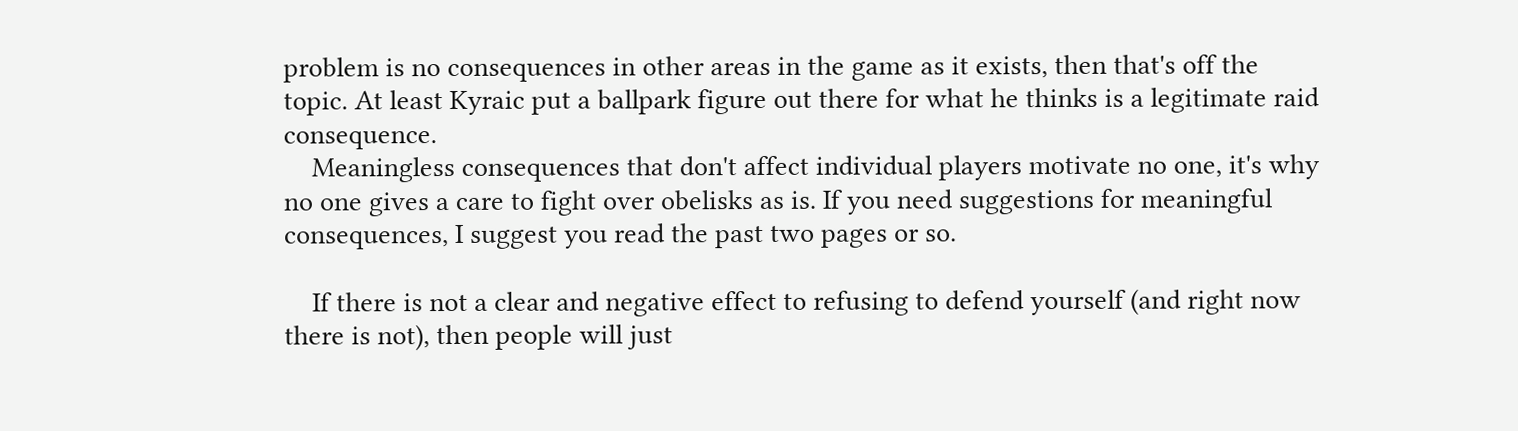problem is no consequences in other areas in the game as it exists, then that's off the topic. At least Kyraic put a ballpark figure out there for what he thinks is a legitimate raid consequence.
    Meaningless consequences that don't affect individual players motivate no one, it's why no one gives a care to fight over obelisks as is. If you need suggestions for meaningful consequences, I suggest you read the past two pages or so.

    If there is not a clear and negative effect to refusing to defend yourself (and right now there is not), then people will just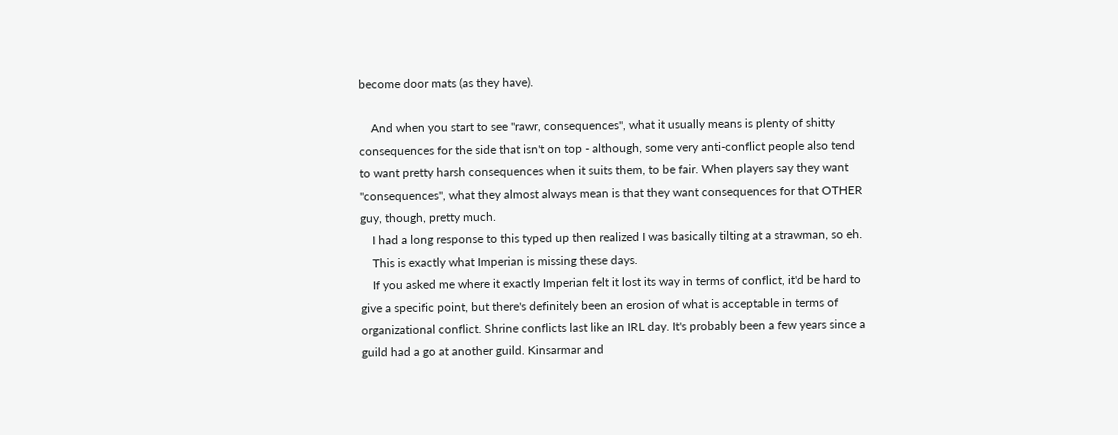become door mats (as they have).

    And when you start to see "rawr, consequences", what it usually means is plenty of shitty consequences for the side that isn't on top - although, some very anti-conflict people also tend to want pretty harsh consequences when it suits them, to be fair. When players say they want "consequences", what they almost always mean is that they want consequences for that OTHER guy, though, pretty much.
    I had a long response to this typed up then realized I was basically tilting at a strawman, so eh.
    This is exactly what Imperian is missing these days.
    If you asked me where it exactly Imperian felt it lost its way in terms of conflict, it'd be hard to give a specific point, but there's definitely been an erosion of what is acceptable in terms of organizational conflict. Shrine conflicts last like an IRL day. It's probably been a few years since a guild had a go at another guild. Kinsarmar and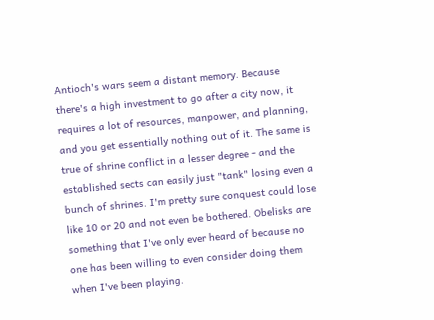Antioch's wars seem a distant memory. Because there's a high investment to go after a city now, it requires a lot of resources, manpower, and planning, and you get essentially nothing out of it. The same is true of shrine conflict in a lesser degree - and the established sects can easily just "tank" losing even a bunch of shrines. I'm pretty sure conquest could lose like 10 or 20 and not even be bothered. Obelisks are something that I've only ever heard of because no one has been willing to even consider doing them when I've been playing.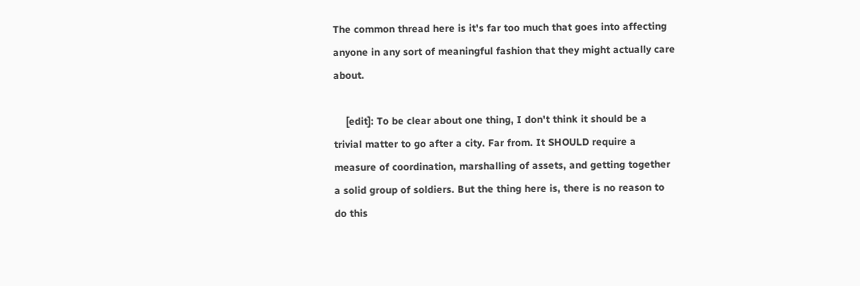The common thread here is it's far too much that goes into affecting anyone in any sort of meaningful fashion that they might actually care about.

    [edit]: To be clear about one thing, I don't think it should be a trivial matter to go after a city. Far from. It SHOULD require a measure of coordination, marshalling of assets, and getting together a solid group of soldiers. But the thing here is, there is no reason to do this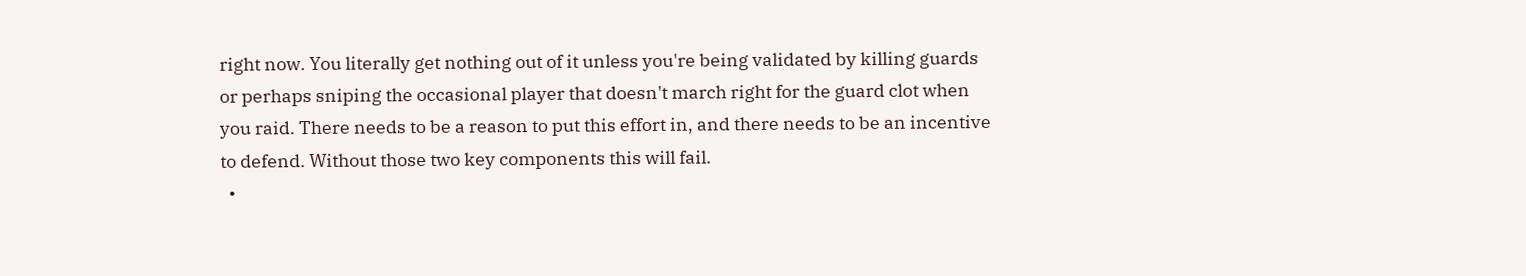right now. You literally get nothing out of it unless you're being validated by killing guards or perhaps sniping the occasional player that doesn't march right for the guard clot when you raid. There needs to be a reason to put this effort in, and there needs to be an incentive to defend. Without those two key components this will fail.
  •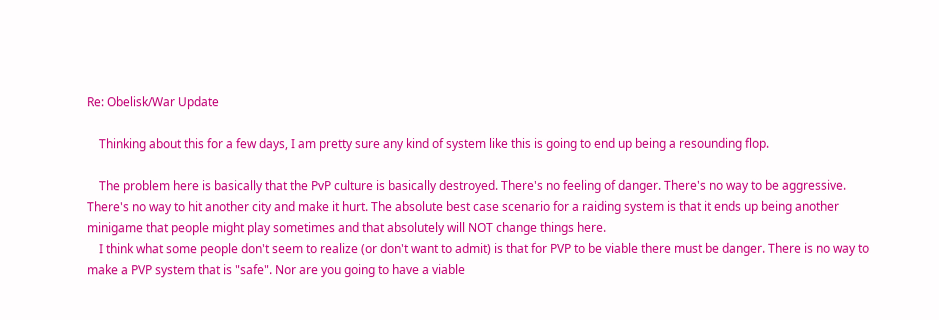Re: Obelisk/War Update

    Thinking about this for a few days, I am pretty sure any kind of system like this is going to end up being a resounding flop.

    The problem here is basically that the PvP culture is basically destroyed. There's no feeling of danger. There's no way to be aggressive. There's no way to hit another city and make it hurt. The absolute best case scenario for a raiding system is that it ends up being another minigame that people might play sometimes and that absolutely will NOT change things here.
    I think what some people don't seem to realize (or don't want to admit) is that for PVP to be viable there must be danger. There is no way to make a PVP system that is "safe". Nor are you going to have a viable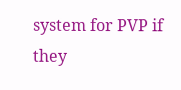system for PVP if they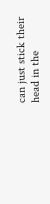can just stick their head in the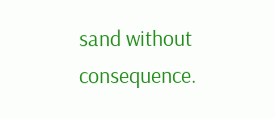sand without consequence.